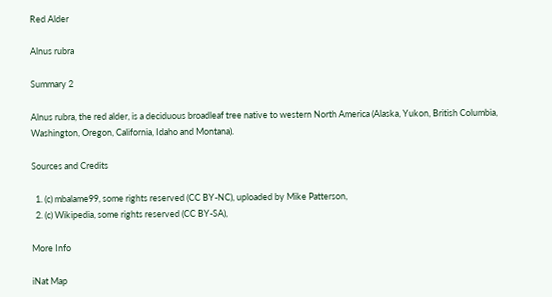Red Alder

Alnus rubra

Summary 2

Alnus rubra, the red alder, is a deciduous broadleaf tree native to western North America (Alaska, Yukon, British Columbia, Washington, Oregon, California, Idaho and Montana).

Sources and Credits

  1. (c) mbalame99, some rights reserved (CC BY-NC), uploaded by Mike Patterson,
  2. (c) Wikipedia, some rights reserved (CC BY-SA),

More Info

iNat Map